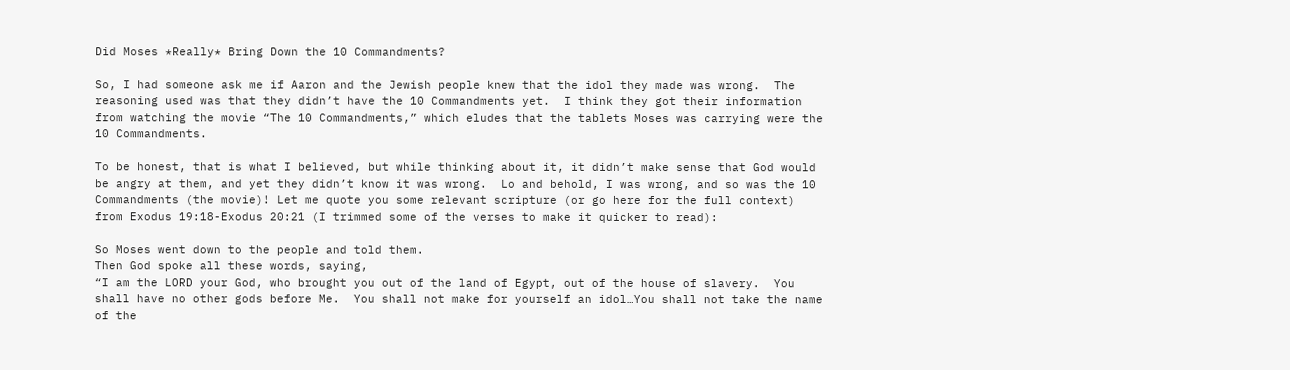Did Moses *Really* Bring Down the 10 Commandments?

So, I had someone ask me if Aaron and the Jewish people knew that the idol they made was wrong.  The reasoning used was that they didn’t have the 10 Commandments yet.  I think they got their information from watching the movie “The 10 Commandments,” which eludes that the tablets Moses was carrying were the 10 Commandments.

To be honest, that is what I believed, but while thinking about it, it didn’t make sense that God would be angry at them, and yet they didn’t know it was wrong.  Lo and behold, I was wrong, and so was the 10 Commandments (the movie)! Let me quote you some relevant scripture (or go here for the full context) from Exodus 19:18-Exodus 20:21 (I trimmed some of the verses to make it quicker to read):

So Moses went down to the people and told them.
Then God spoke all these words, saying,
“I am the LORD your God, who brought you out of the land of Egypt, out of the house of slavery.  You shall have no other gods before Me.  You shall not make for yourself an idol…You shall not take the name of the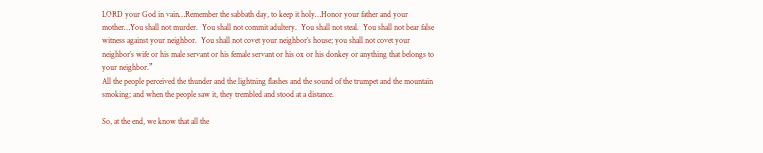LORD your God in vain…Remember the sabbath day, to keep it holy…Honor your father and your mother…You shall not murder.  You shall not commit adultery.  You shall not steal.  You shall not bear false witness against your neighbor.  You shall not covet your neighbor’s house; you shall not covet your neighbor’s wife or his male servant or his female servant or his ox or his donkey or anything that belongs to your neighbor.”
All the people perceived the thunder and the lightning flashes and the sound of the trumpet and the mountain smoking; and when the people saw it, they trembled and stood at a distance.

So, at the end, we know that all the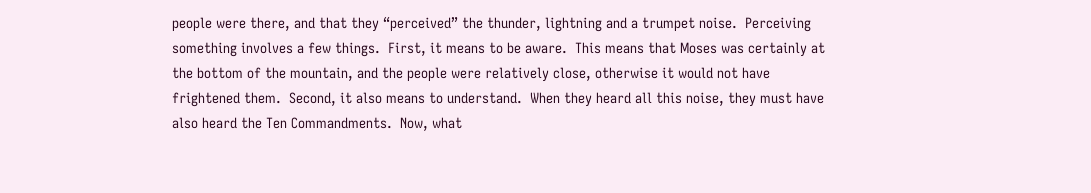people were there, and that they “perceived” the thunder, lightning and a trumpet noise.  Perceiving something involves a few things.  First, it means to be aware.  This means that Moses was certainly at the bottom of the mountain, and the people were relatively close, otherwise it would not have frightened them.  Second, it also means to understand.  When they heard all this noise, they must have also heard the Ten Commandments.  Now, what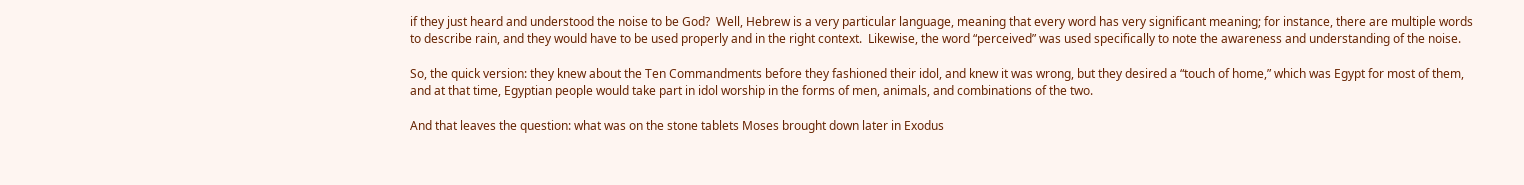if they just heard and understood the noise to be God?  Well, Hebrew is a very particular language, meaning that every word has very significant meaning; for instance, there are multiple words to describe rain, and they would have to be used properly and in the right context.  Likewise, the word “perceived” was used specifically to note the awareness and understanding of the noise.

So, the quick version: they knew about the Ten Commandments before they fashioned their idol, and knew it was wrong, but they desired a “touch of home,” which was Egypt for most of them, and at that time, Egyptian people would take part in idol worship in the forms of men, animals, and combinations of the two.

And that leaves the question: what was on the stone tablets Moses brought down later in Exodus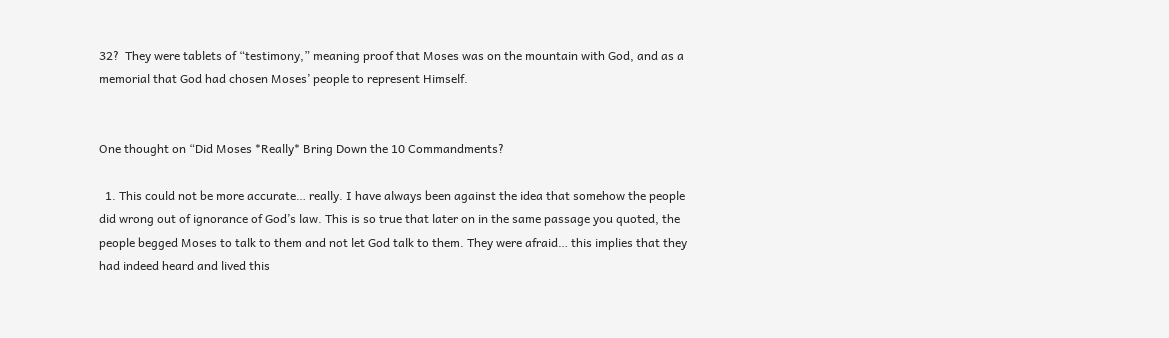32?  They were tablets of “testimony,” meaning proof that Moses was on the mountain with God, and as a memorial that God had chosen Moses’ people to represent Himself.


One thought on “Did Moses *Really* Bring Down the 10 Commandments?

  1. This could not be more accurate… really. I have always been against the idea that somehow the people did wrong out of ignorance of God’s law. This is so true that later on in the same passage you quoted, the people begged Moses to talk to them and not let God talk to them. They were afraid… this implies that they had indeed heard and lived this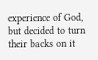experience of God, but decided to turn their backs on it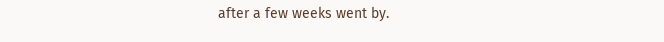after a few weeks went by.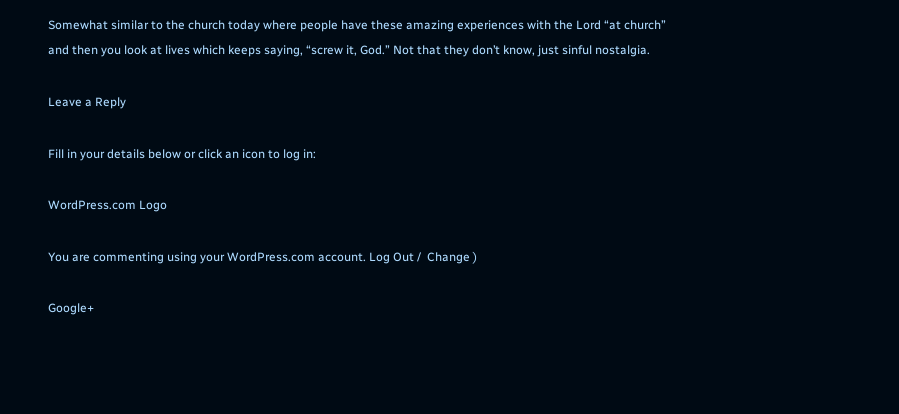Somewhat similar to the church today where people have these amazing experiences with the Lord “at church” and then you look at lives which keeps saying, “screw it, God.” Not that they don’t know, just sinful nostalgia.

Leave a Reply

Fill in your details below or click an icon to log in:

WordPress.com Logo

You are commenting using your WordPress.com account. Log Out /  Change )

Google+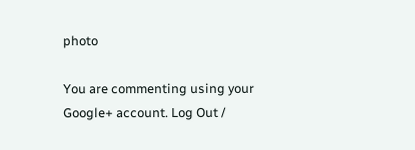photo

You are commenting using your Google+ account. Log Out /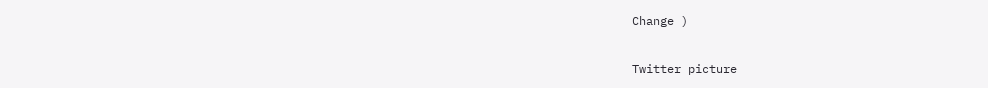Change )

Twitter picture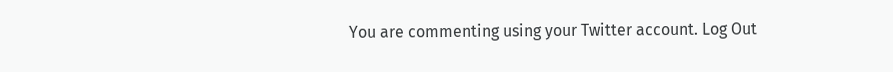You are commenting using your Twitter account. Log Out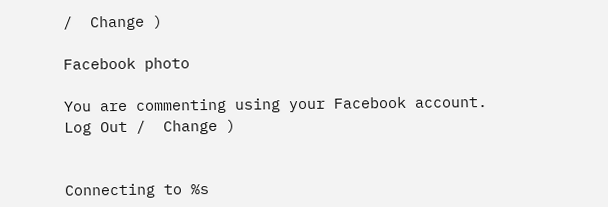/  Change )

Facebook photo

You are commenting using your Facebook account. Log Out /  Change )


Connecting to %s